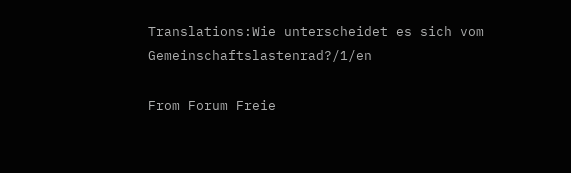Translations:Wie unterscheidet es sich vom Gemeinschaftslastenrad?/1/en

From Forum Freie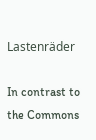Lastenräder

In contrast to the Commons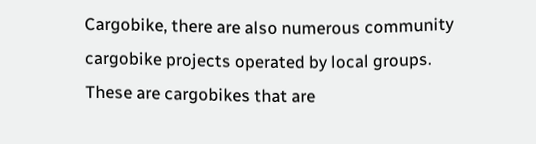Cargobike, there are also numerous community cargobike projects operated by local groups. These are cargobikes that are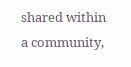shared within a community,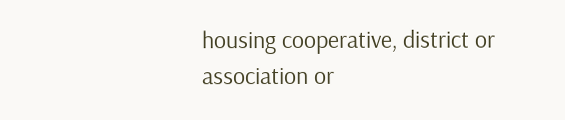housing cooperative, district or association or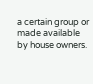a certain group or made available by house owners.